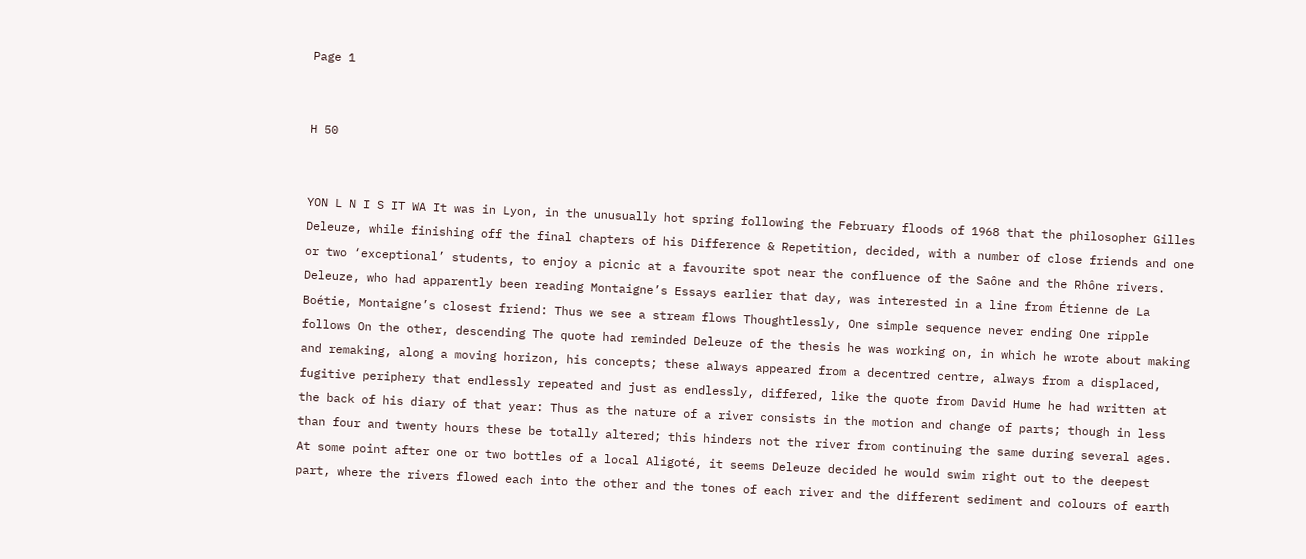Page 1


H 50


YON L N I S IT WA It was in Lyon, in the unusually hot spring following the February floods of 1968 that the philosopher Gilles Deleuze, while finishing off the final chapters of his Difference & Repetition, decided, with a number of close friends and one or two ‘exceptional’ students, to enjoy a picnic at a favourite spot near the confluence of the Saône and the Rhône rivers. Deleuze, who had apparently been reading Montaigne’s Essays earlier that day, was interested in a line from Étienne de La Boétie, Montaigne’s closest friend: Thus we see a stream flows Thoughtlessly, One simple sequence never ending One ripple follows On the other, descending The quote had reminded Deleuze of the thesis he was working on, in which he wrote about making and remaking, along a moving horizon, his concepts; these always appeared from a decentred centre, always from a displaced, fugitive periphery that endlessly repeated and just as endlessly, differed, like the quote from David Hume he had written at the back of his diary of that year: Thus as the nature of a river consists in the motion and change of parts; though in less than four and twenty hours these be totally altered; this hinders not the river from continuing the same during several ages. At some point after one or two bottles of a local Aligoté, it seems Deleuze decided he would swim right out to the deepest part, where the rivers flowed each into the other and the tones of each river and the different sediment and colours of earth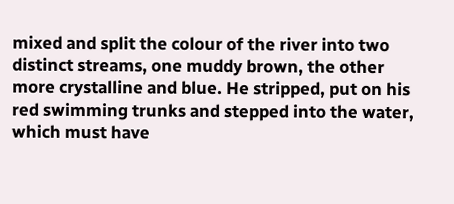mixed and split the colour of the river into two distinct streams, one muddy brown, the other more crystalline and blue. He stripped, put on his red swimming trunks and stepped into the water, which must have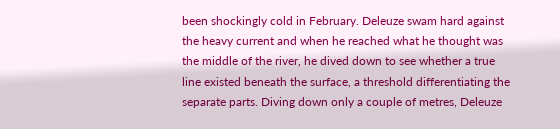been shockingly cold in February. Deleuze swam hard against the heavy current and when he reached what he thought was the middle of the river, he dived down to see whether a true line existed beneath the surface, a threshold differentiating the separate parts. Diving down only a couple of metres, Deleuze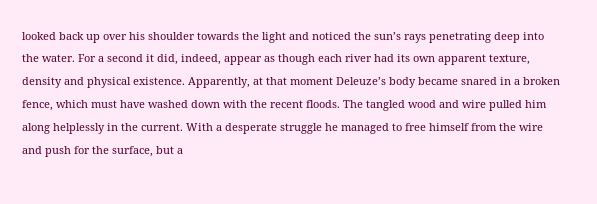looked back up over his shoulder towards the light and noticed the sun’s rays penetrating deep into the water. For a second it did, indeed, appear as though each river had its own apparent texture, density and physical existence. Apparently, at that moment Deleuze’s body became snared in a broken fence, which must have washed down with the recent floods. The tangled wood and wire pulled him along helplessly in the current. With a desperate struggle he managed to free himself from the wire and push for the surface, but a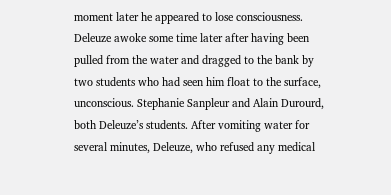moment later he appeared to lose consciousness. Deleuze awoke some time later after having been pulled from the water and dragged to the bank by two students who had seen him float to the surface, unconscious. Stephanie Sanpleur and Alain Durourd, both Deleuze’s students. After vomiting water for several minutes, Deleuze, who refused any medical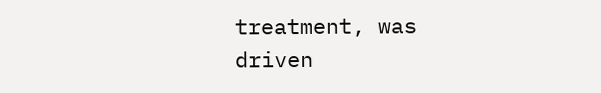treatment, was driven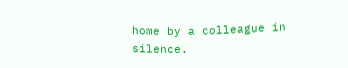home by a colleague in silence.